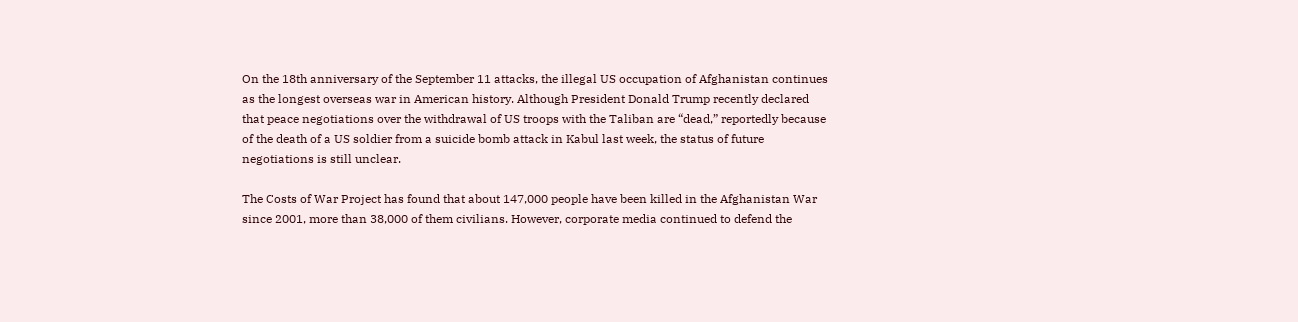On the 18th anniversary of the September 11 attacks, the illegal US occupation of Afghanistan continues as the longest overseas war in American history. Although President Donald Trump recently declared that peace negotiations over the withdrawal of US troops with the Taliban are “dead,” reportedly because of the death of a US soldier from a suicide bomb attack in Kabul last week, the status of future negotiations is still unclear.

The Costs of War Project has found that about 147,000 people have been killed in the Afghanistan War since 2001, more than 38,000 of them civilians. However, corporate media continued to defend the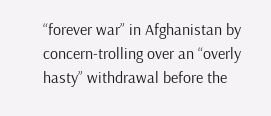“forever war” in Afghanistan by concern-trolling over an “overly hasty” withdrawal before the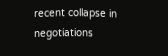recent collapse in negotiations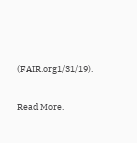(FAIR.org1/31/19).

Read More.